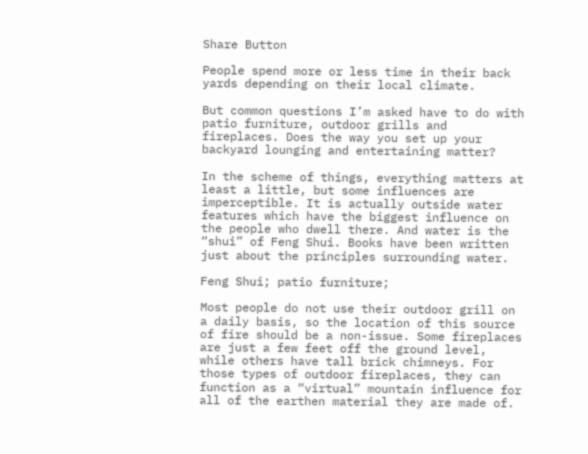Share Button

People spend more or less time in their back yards depending on their local climate.

But common questions I’m asked have to do with patio furniture, outdoor grills and fireplaces. Does the way you set up your backyard lounging and entertaining matter?

In the scheme of things, everything matters at least a little, but some influences are imperceptible. It is actually outside water features which have the biggest influence on the people who dwell there. And water is the “shui” of Feng Shui. Books have been written just about the principles surrounding water.

Feng Shui; patio furniture;

Most people do not use their outdoor grill on a daily basis, so the location of this source of fire should be a non-issue. Some fireplaces are just a few feet off the ground level, while others have tall brick chimneys. For those types of outdoor fireplaces, they can function as a “virtual” mountain influence for all of the earthen material they are made of.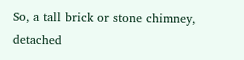So, a tall brick or stone chimney, detached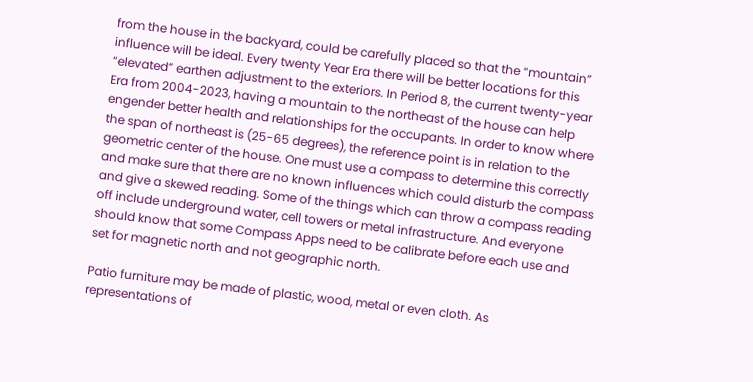from the house in the backyard, could be carefully placed so that the “mountain” influence will be ideal. Every twenty Year Era there will be better locations for this “elevated” earthen adjustment to the exteriors. In Period 8, the current twenty-year Era from 2004-2023, having a mountain to the northeast of the house can help engender better health and relationships for the occupants. In order to know where the span of northeast is (25-65 degrees), the reference point is in relation to the geometric center of the house. One must use a compass to determine this correctly and make sure that there are no known influences which could disturb the compass and give a skewed reading. Some of the things which can throw a compass reading off include underground water, cell towers or metal infrastructure. And everyone should know that some Compass Apps need to be calibrate before each use and set for magnetic north and not geographic north.

Patio furniture may be made of plastic, wood, metal or even cloth. As representations of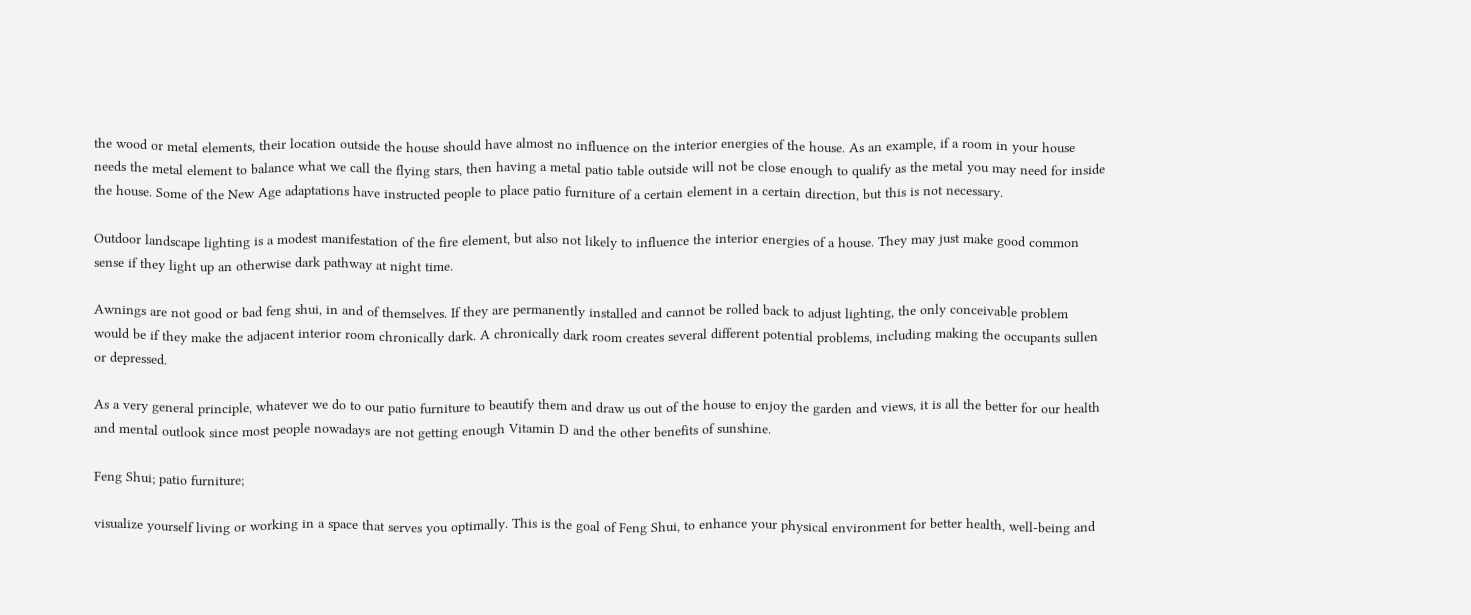the wood or metal elements, their location outside the house should have almost no influence on the interior energies of the house. As an example, if a room in your house needs the metal element to balance what we call the flying stars, then having a metal patio table outside will not be close enough to qualify as the metal you may need for inside the house. Some of the New Age adaptations have instructed people to place patio furniture of a certain element in a certain direction, but this is not necessary.

Outdoor landscape lighting is a modest manifestation of the fire element, but also not likely to influence the interior energies of a house. They may just make good common sense if they light up an otherwise dark pathway at night time.

Awnings are not good or bad feng shui, in and of themselves. If they are permanently installed and cannot be rolled back to adjust lighting, the only conceivable problem would be if they make the adjacent interior room chronically dark. A chronically dark room creates several different potential problems, including making the occupants sullen or depressed.

As a very general principle, whatever we do to our patio furniture to beautify them and draw us out of the house to enjoy the garden and views, it is all the better for our health and mental outlook since most people nowadays are not getting enough Vitamin D and the other benefits of sunshine.

Feng Shui; patio furniture;

visualize yourself living or working in a space that serves you optimally. This is the goal of Feng Shui, to enhance your physical environment for better health, well-being and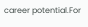career potential.For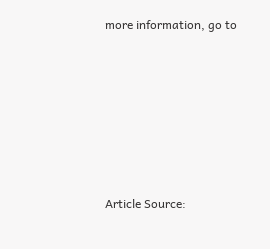more information, go to







Article Source: